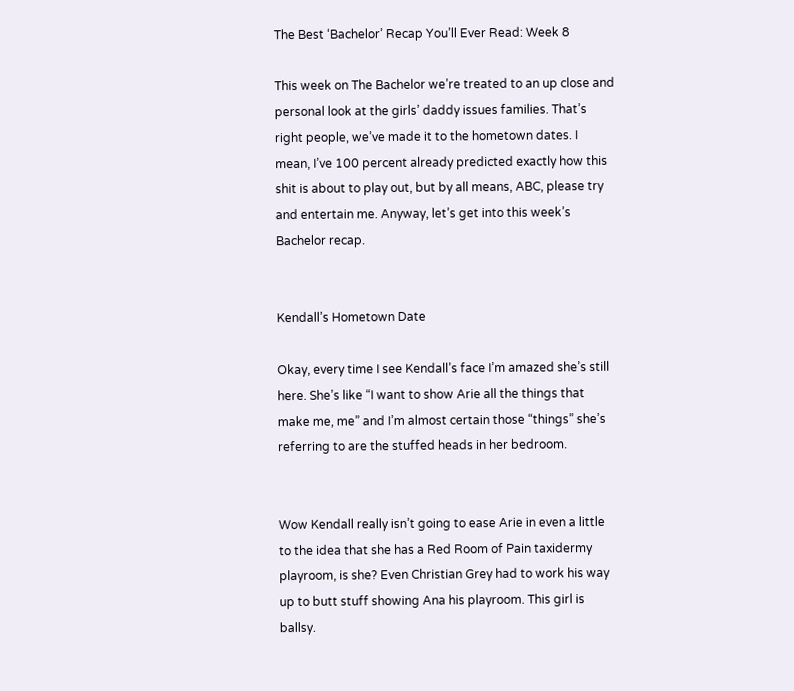The Best ‘Bachelor’ Recap You’ll Ever Read: Week 8

This week on The Bachelor we’re treated to an up close and personal look at the girls’ daddy issues families. That’s right people, we’ve made it to the hometown dates. I mean, I’ve 100 percent already predicted exactly how this shit is about to play out, but by all means, ABC, please try and entertain me. Anyway, let’s get into this week’s Bachelor recap.


Kendall’s Hometown Date

Okay, every time I see Kendall’s face I’m amazed she’s still here. She’s like “I want to show Arie all the things that make me, me” and I’m almost certain those “things” she’s referring to are the stuffed heads in her bedroom.


Wow Kendall really isn’t going to ease Arie in even a little to the idea that she has a Red Room of Pain taxidermy playroom, is she? Even Christian Grey had to work his way up to butt stuff showing Ana his playroom. This girl is ballsy.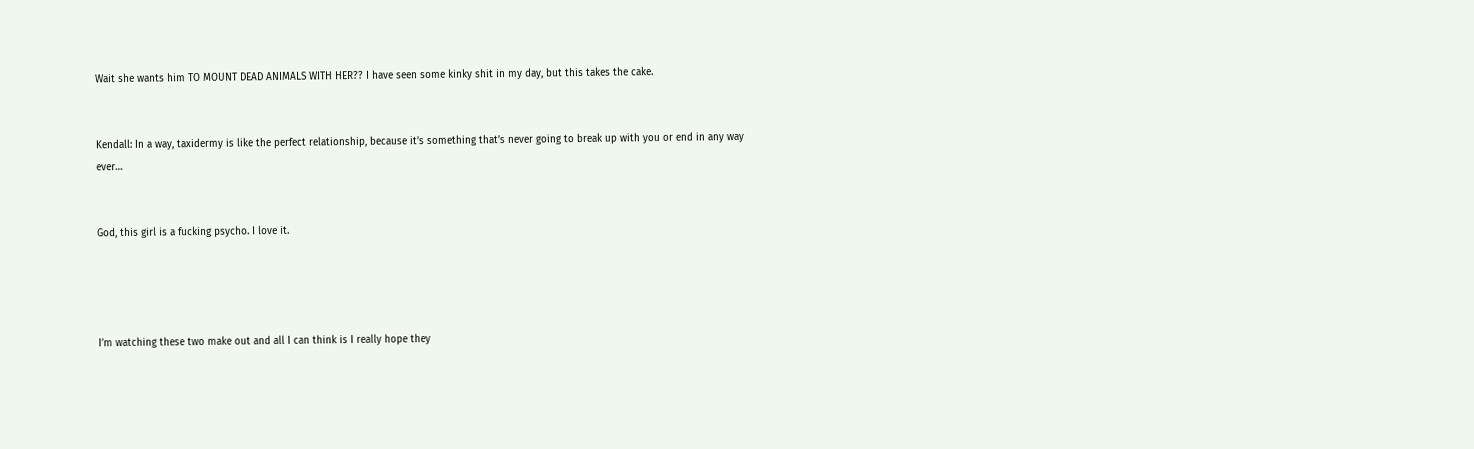Wait she wants him TO MOUNT DEAD ANIMALS WITH HER?? I have seen some kinky shit in my day, but this takes the cake.


Kendall: In a way, taxidermy is like the perfect relationship, because it’s something that’s never going to break up with you or end in any way ever…


God, this girl is a fucking psycho. I love it.




I’m watching these two make out and all I can think is I really hope they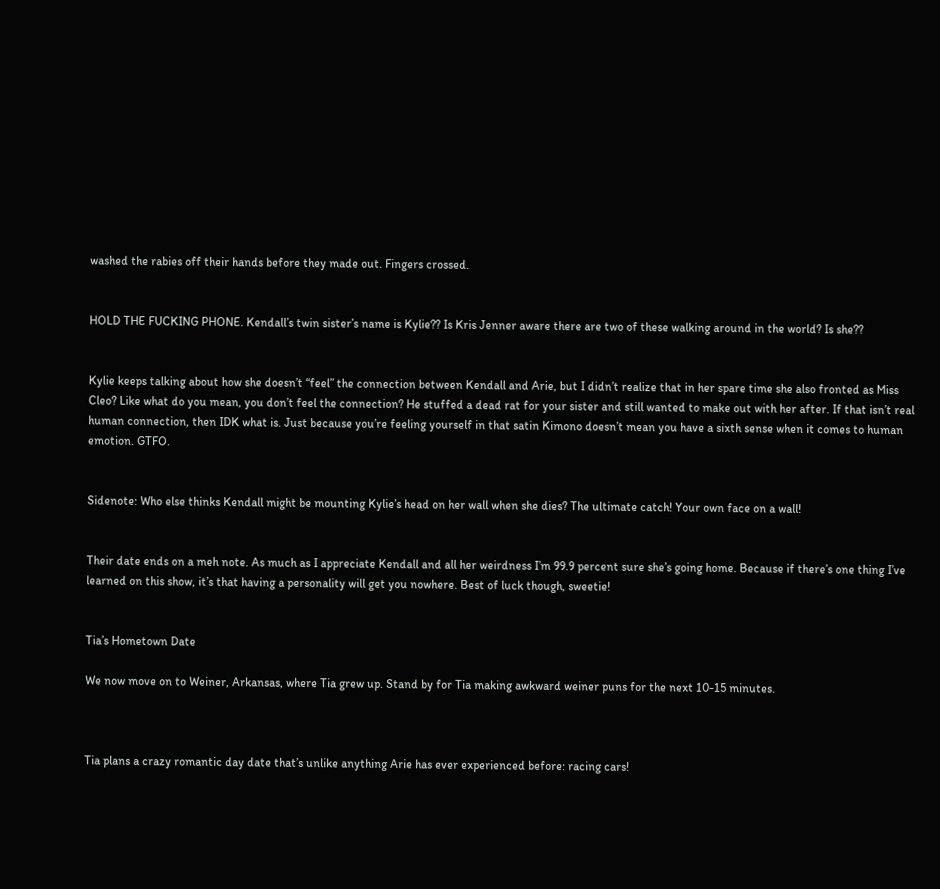washed the rabies off their hands before they made out. Fingers crossed.


HOLD THE FUCKING PHONE. Kendall’s twin sister’s name is Kylie?? Is Kris Jenner aware there are two of these walking around in the world? Is she??


Kylie keeps talking about how she doesn’t “feel” the connection between Kendall and Arie, but I didn’t realize that in her spare time she also fronted as Miss Cleo? Like what do you mean, you don’t feel the connection? He stuffed a dead rat for your sister and still wanted to make out with her after. If that isn’t real human connection, then IDK what is. Just because you’re feeling yourself in that satin Kimono doesn’t mean you have a sixth sense when it comes to human emotion. GTFO.


Sidenote: Who else thinks Kendall might be mounting Kylie’s head on her wall when she dies? The ultimate catch! Your own face on a wall!


Their date ends on a meh note. As much as I appreciate Kendall and all her weirdness I’m 99.9 percent sure she’s going home. Because if there’s one thing I’ve learned on this show, it’s that having a personality will get you nowhere. Best of luck though, sweetie!


Tia’s Hometown Date

We now move on to Weiner, Arkansas, where Tia grew up. Stand by for Tia making awkward weiner puns for the next 10-15 minutes.



Tia plans a crazy romantic day date that’s unlike anything Arie has ever experienced before: racing cars!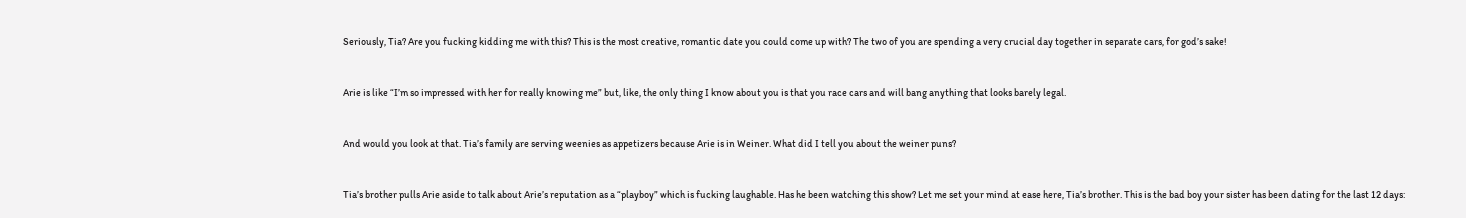Seriously, Tia? Are you fucking kidding me with this? This is the most creative, romantic date you could come up with? The two of you are spending a very crucial day together in separate cars, for god’s sake!


Arie is like “I’m so impressed with her for really knowing me” but, like, the only thing I know about you is that you race cars and will bang anything that looks barely legal.


And would you look at that. Tia’s family are serving weenies as appetizers because Arie is in Weiner. What did I tell you about the weiner puns?


Tia’s brother pulls Arie aside to talk about Arie’s reputation as a “playboy” which is fucking laughable. Has he been watching this show? Let me set your mind at ease here, Tia’s brother. This is the bad boy your sister has been dating for the last 12 days: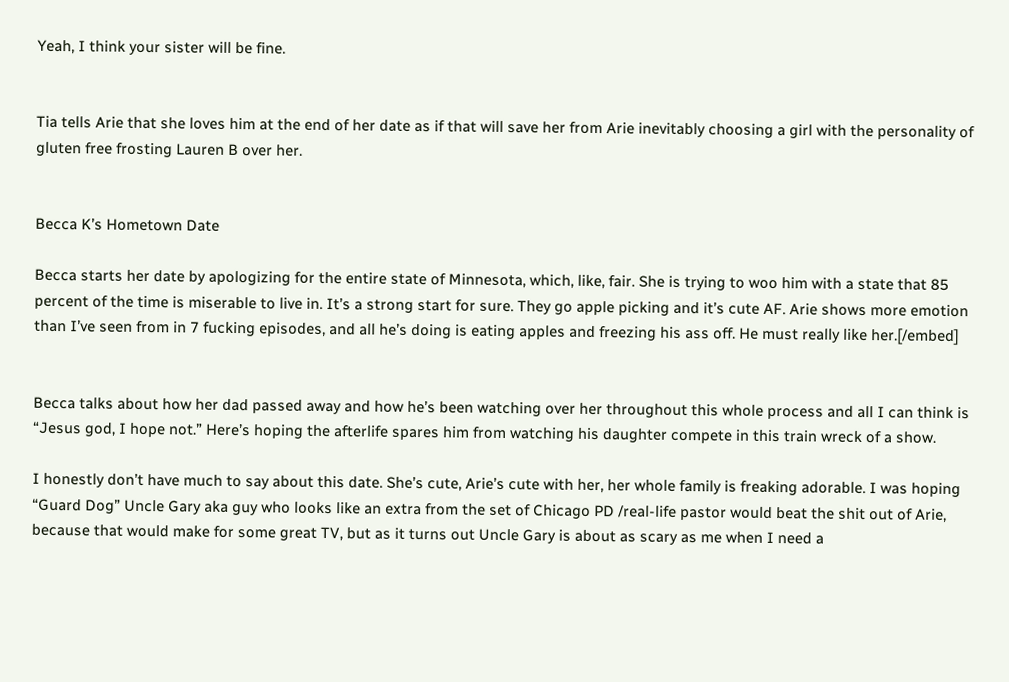Yeah, I think your sister will be fine.


Tia tells Arie that she loves him at the end of her date as if that will save her from Arie inevitably choosing a girl with the personality of gluten free frosting Lauren B over her.


Becca K’s Hometown Date

Becca starts her date by apologizing for the entire state of Minnesota, which, like, fair. She is trying to woo him with a state that 85 percent of the time is miserable to live in. It’s a strong start for sure. They go apple picking and it’s cute AF. Arie shows more emotion than I’ve seen from in 7 fucking episodes, and all he’s doing is eating apples and freezing his ass off. He must really like her.[/embed]


Becca talks about how her dad passed away and how he’s been watching over her throughout this whole process and all I can think is “Jesus god, I hope not.” Here’s hoping the afterlife spares him from watching his daughter compete in this train wreck of a show.

I honestly don’t have much to say about this date. She’s cute, Arie’s cute with her, her whole family is freaking adorable. I was hoping “Guard Dog” Uncle Gary aka guy who looks like an extra from the set of Chicago PD /real-life pastor would beat the shit out of Arie, because that would make for some great TV, but as it turns out Uncle Gary is about as scary as me when I need a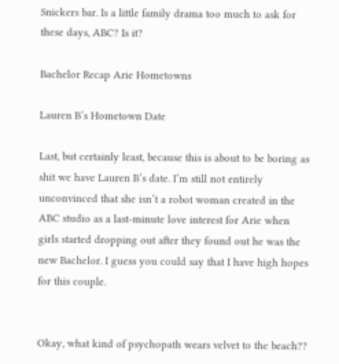Snickers bar. Is a little family drama too much to ask for these days, ABC? Is it?

Bachelor Recap Arie Hometowns

Lauren B’s Hometown Date

Last, but certainly least, because this is about to be boring as shit we have Lauren B’s date. I’m still not entirely unconvinced that she isn’t a robot woman created in the ABC studio as a last-minute love interest for Arie when girls started dropping out after they found out he was the new Bachelor. I guess you could say that I have high hopes for this couple.


Okay, what kind of psychopath wears velvet to the beach??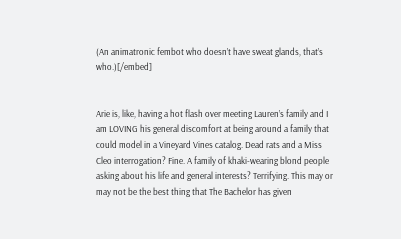(An animatronic fembot who doesn’t have sweat glands, that’s who.)[/embed]


Arie is, like, having a hot flash over meeting Lauren’s family and I am LOVING his general discomfort at being around a family that could model in a Vineyard Vines catalog. Dead rats and a Miss Cleo interrogation? Fine. A family of khaki-wearing blond people asking about his life and general interests? Terrifying. This may or may not be the best thing that The Bachelor has given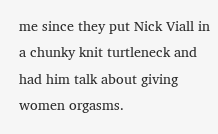me since they put Nick Viall in a chunky knit turtleneck and had him talk about giving women orgasms.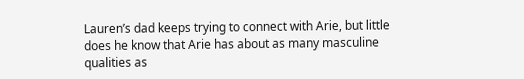Lauren’s dad keeps trying to connect with Arie, but little does he know that Arie has about as many masculine qualities as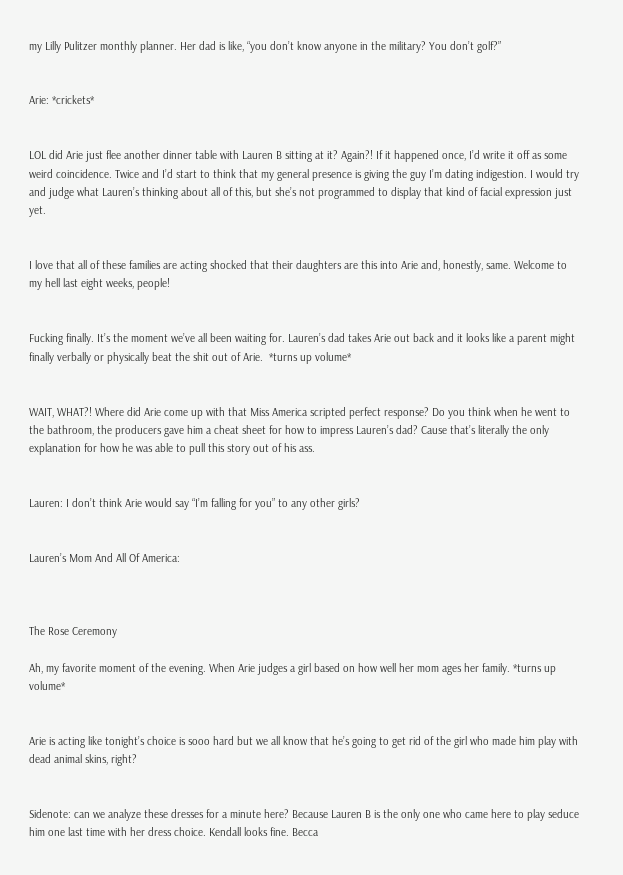my Lilly Pulitzer monthly planner. Her dad is like, “you don’t know anyone in the military? You don’t golf?”


Arie: *crickets*


LOL did Arie just flee another dinner table with Lauren B sitting at it? Again?! If it happened once, I’d write it off as some weird coincidence. Twice and I’d start to think that my general presence is giving the guy I’m dating indigestion. I would try and judge what Lauren’s thinking about all of this, but she’s not programmed to display that kind of facial expression just yet.


I love that all of these families are acting shocked that their daughters are this into Arie and, honestly, same. Welcome to my hell last eight weeks, people!


Fucking finally. It’s the moment we’ve all been waiting for. Lauren’s dad takes Arie out back and it looks like a parent might finally verbally or physically beat the shit out of Arie.  *turns up volume*


WAIT, WHAT?! Where did Arie come up with that Miss America scripted perfect response? Do you think when he went to the bathroom, the producers gave him a cheat sheet for how to impress Lauren’s dad? Cause that’s literally the only explanation for how he was able to pull this story out of his ass.


Lauren: I don’t think Arie would say “I’m falling for you” to any other girls?


Lauren’s Mom And All Of America:



The Rose Ceremony

Ah, my favorite moment of the evening. When Arie judges a girl based on how well her mom ages her family. *turns up volume*


Arie is acting like tonight’s choice is sooo hard but we all know that he’s going to get rid of the girl who made him play with dead animal skins, right?


Sidenote: can we analyze these dresses for a minute here? Because Lauren B is the only one who came here to play seduce him one last time with her dress choice. Kendall looks fine. Becca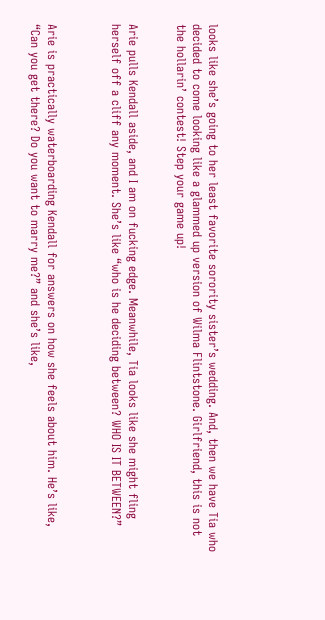looks like she’s going to her least favorite sorority sister’s wedding. And, then we have Tia who decided to come looking like a glammed up version of Wilma Flintstone. Girlfriend, this is not the hollarin’ contest! Step your game up!


Arie pulls Kendall aside, and I am on fucking edge. Meanwhile, Tia looks like she might fling herself off a cliff any moment. She’s like “who is he deciding between? WHO IS IT BETWEEN?”



Arie is practically waterboarding Kendall for answers on how she feels about him. He’s like, “Can you get there? Do you want to marry me?” and she’s like,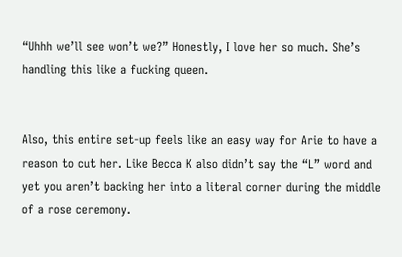“Uhhh we’ll see won’t we?” Honestly, I love her so much. She’s handling this like a fucking queen.


Also, this entire set-up feels like an easy way for Arie to have a reason to cut her. Like Becca K also didn’t say the “L” word and yet you aren’t backing her into a literal corner during the middle of a rose ceremony.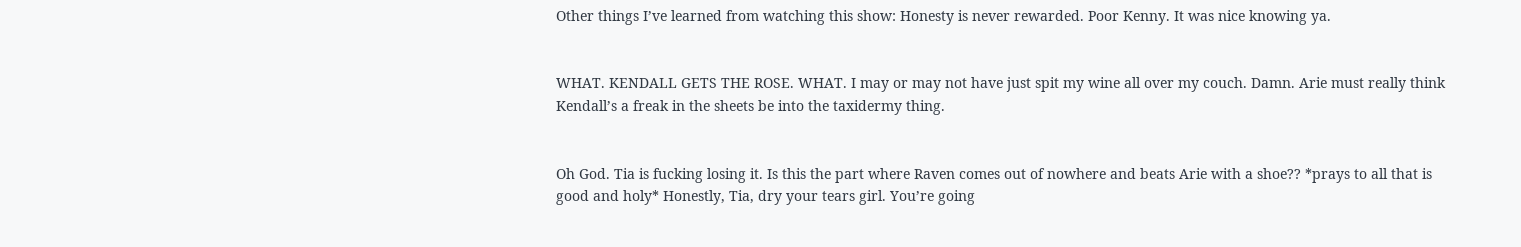Other things I’ve learned from watching this show: Honesty is never rewarded. Poor Kenny. It was nice knowing ya.


WHAT. KENDALL GETS THE ROSE. WHAT. I may or may not have just spit my wine all over my couch. Damn. Arie must really think Kendall’s a freak in the sheets be into the taxidermy thing.


Oh God. Tia is fucking losing it. Is this the part where Raven comes out of nowhere and beats Arie with a shoe?? *prays to all that is good and holy* Honestly, Tia, dry your tears girl. You’re going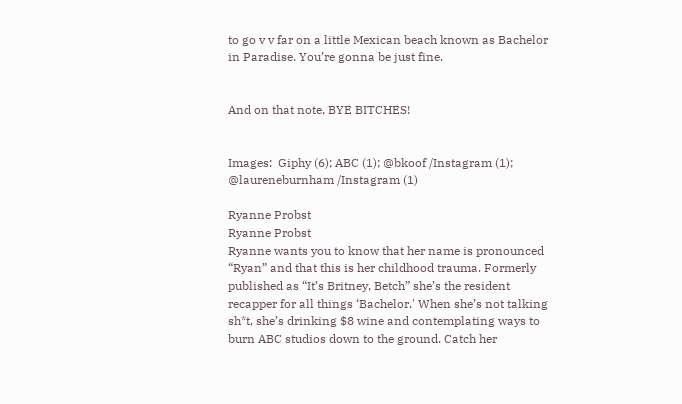to go v v far on a little Mexican beach known as Bachelor in Paradise. You’re gonna be just fine.


And on that note, BYE BITCHES!


Images:  Giphy (6); ABC (1); @bkoof /Instagram (1); @laureneburnham /Instagram (1)

Ryanne Probst
Ryanne Probst
Ryanne wants you to know that her name is pronounced “Ryan” and that this is her childhood trauma. Formerly published as “It’s Britney, Betch” she’s the resident recapper for all things ‘Bachelor.' When she’s not talking sh*t, she’s drinking $8 wine and contemplating ways to burn ABC studios down to the ground. Catch her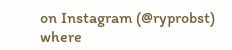on Instagram (@ryprobst) where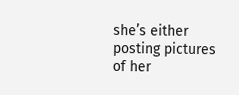she’s either posting pictures of her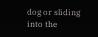dog or sliding into the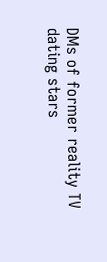DMs of former reality TV dating stars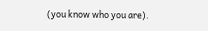(you know who you are).